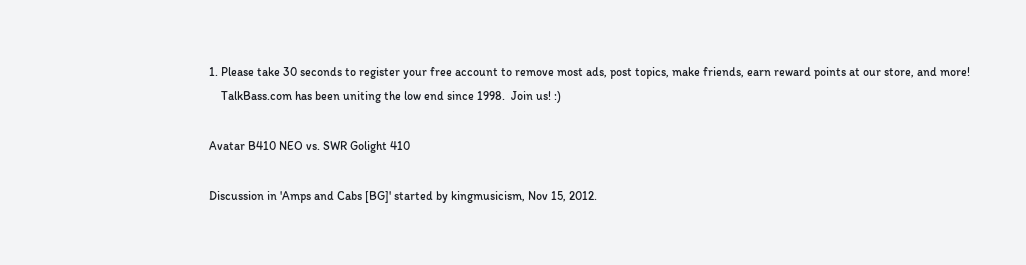1. Please take 30 seconds to register your free account to remove most ads, post topics, make friends, earn reward points at our store, and more!
    TalkBass.com has been uniting the low end since 1998.  Join us! :)

Avatar B410 NEO vs. SWR Golight 410

Discussion in 'Amps and Cabs [BG]' started by kingmusicism, Nov 15, 2012.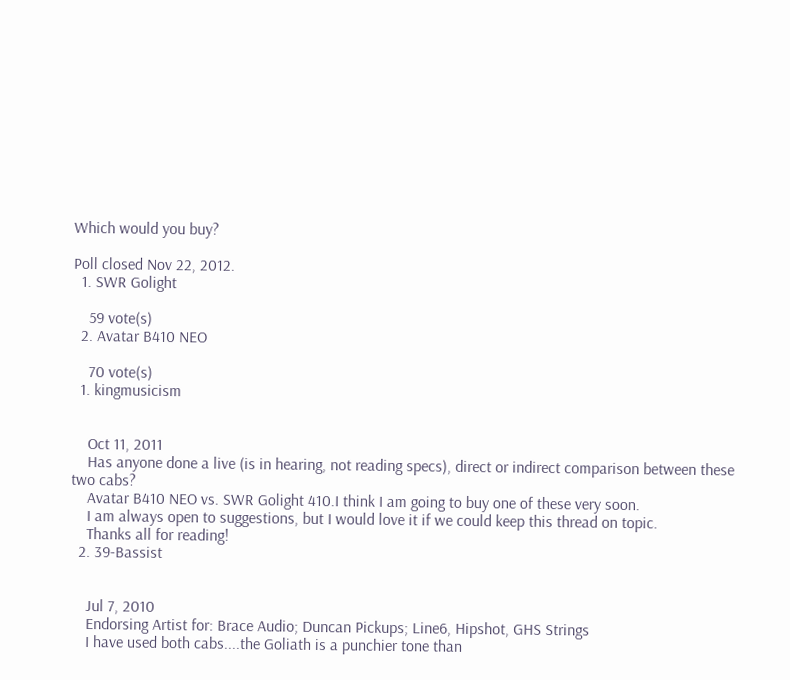Which would you buy?

Poll closed Nov 22, 2012.
  1. SWR Golight

    59 vote(s)
  2. Avatar B410 NEO

    70 vote(s)
  1. kingmusicism


    Oct 11, 2011
    Has anyone done a live (is in hearing, not reading specs), direct or indirect comparison between these two cabs?
    Avatar B410 NEO vs. SWR Golight 410.I think I am going to buy one of these very soon.
    I am always open to suggestions, but I would love it if we could keep this thread on topic.
    Thanks all for reading!
  2. 39-Bassist


    Jul 7, 2010
    Endorsing Artist for: Brace Audio; Duncan Pickups; Line6, Hipshot, GHS Strings
    I have used both cabs....the Goliath is a punchier tone than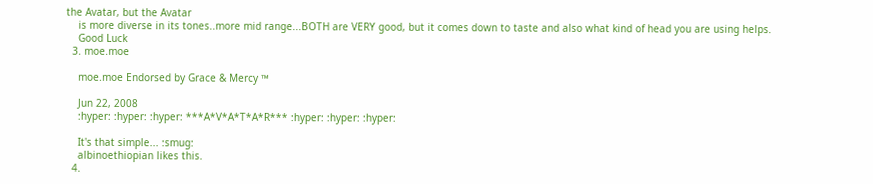the Avatar, but the Avatar
    is more diverse in its tones..more mid range...BOTH are VERY good, but it comes down to taste and also what kind of head you are using helps.
    Good Luck
  3. moe.moe

    moe.moe Endorsed by Grace & Mercy ™

    Jun 22, 2008
    :hyper: :hyper: :hyper: ***A*V*A*T*A*R*** :hyper: :hyper: :hyper:

    It's that simple... :smug:
    albinoethiopian likes this.
  4.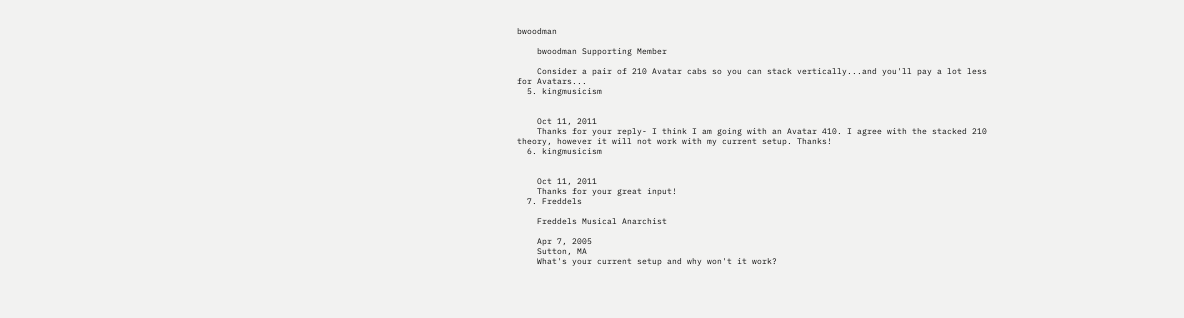bwoodman

    bwoodman Supporting Member

    Consider a pair of 210 Avatar cabs so you can stack vertically...and you'll pay a lot less for Avatars...
  5. kingmusicism


    Oct 11, 2011
    Thanks for your reply- I think I am going with an Avatar 410. I agree with the stacked 210 theory, however it will not work with my current setup. Thanks!
  6. kingmusicism


    Oct 11, 2011
    Thanks for your great input!
  7. Freddels

    Freddels Musical Anarchist

    Apr 7, 2005
    Sutton, MA
    What's your current setup and why won't it work?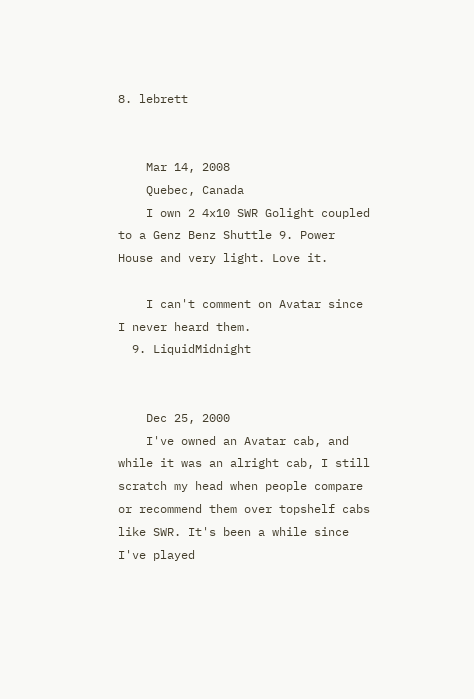8. lebrett


    Mar 14, 2008
    Quebec, Canada
    I own 2 4x10 SWR Golight coupled to a Genz Benz Shuttle 9. Power House and very light. Love it.

    I can't comment on Avatar since I never heard them.
  9. LiquidMidnight


    Dec 25, 2000
    I've owned an Avatar cab, and while it was an alright cab, I still scratch my head when people compare or recommend them over topshelf cabs like SWR. It's been a while since I've played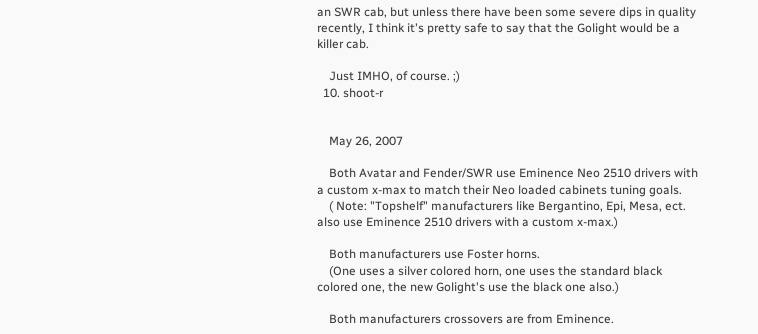an SWR cab, but unless there have been some severe dips in quality recently, I think it's pretty safe to say that the Golight would be a killer cab.

    Just IMHO, of course. ;)
  10. shoot-r


    May 26, 2007

    Both Avatar and Fender/SWR use Eminence Neo 2510 drivers with a custom x-max to match their Neo loaded cabinets tuning goals.
    ( Note: "Topshelf" manufacturers like Bergantino, Epi, Mesa, ect. also use Eminence 2510 drivers with a custom x-max.)

    Both manufacturers use Foster horns.
    (One uses a silver colored horn, one uses the standard black colored one, the new Golight's use the black one also.)

    Both manufacturers crossovers are from Eminence.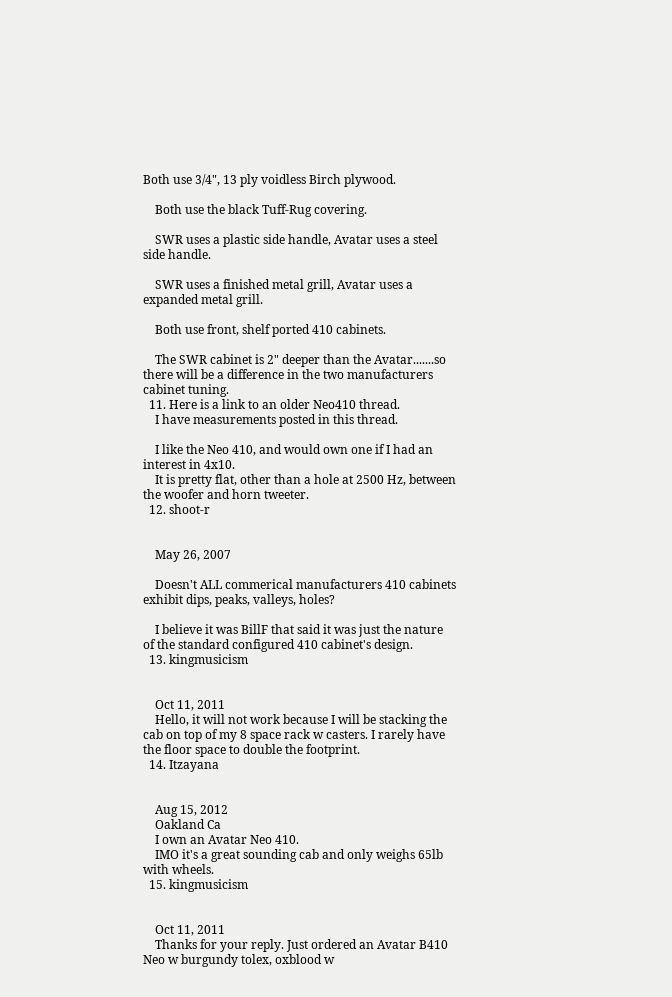Both use 3/4", 13 ply voidless Birch plywood.

    Both use the black Tuff-Rug covering.

    SWR uses a plastic side handle, Avatar uses a steel side handle.

    SWR uses a finished metal grill, Avatar uses a expanded metal grill.

    Both use front, shelf ported 410 cabinets.

    The SWR cabinet is 2" deeper than the Avatar.......so there will be a difference in the two manufacturers cabinet tuning.
  11. Here is a link to an older Neo410 thread.
    I have measurements posted in this thread.

    I like the Neo 410, and would own one if I had an interest in 4x10.
    It is pretty flat, other than a hole at 2500 Hz, between the woofer and horn tweeter.
  12. shoot-r


    May 26, 2007

    Doesn't ALL commerical manufacturers 410 cabinets exhibit dips, peaks, valleys, holes?

    I believe it was BillF that said it was just the nature of the standard configured 410 cabinet's design.
  13. kingmusicism


    Oct 11, 2011
    Hello, it will not work because I will be stacking the cab on top of my 8 space rack w casters. I rarely have the floor space to double the footprint.
  14. Itzayana


    Aug 15, 2012
    Oakland Ca
    I own an Avatar Neo 410.
    IMO it's a great sounding cab and only weighs 65lb with wheels.
  15. kingmusicism


    Oct 11, 2011
    Thanks for your reply. Just ordered an Avatar B410 Neo w burgundy tolex, oxblood w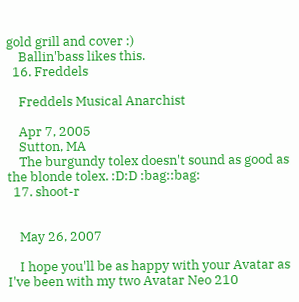gold grill and cover :)
    Ballin'bass likes this.
  16. Freddels

    Freddels Musical Anarchist

    Apr 7, 2005
    Sutton, MA
    The burgundy tolex doesn't sound as good as the blonde tolex. :D:D :bag::bag:
  17. shoot-r


    May 26, 2007

    I hope you'll be as happy with your Avatar as I've been with my two Avatar Neo 210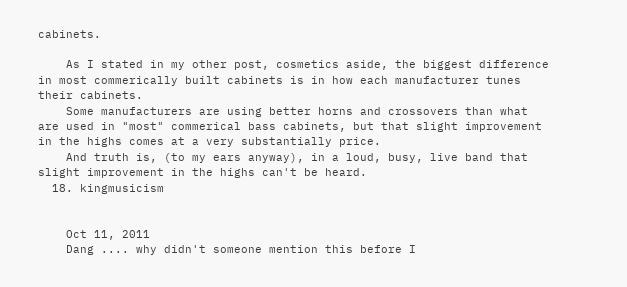cabinets.

    As I stated in my other post, cosmetics aside, the biggest difference in most commerically built cabinets is in how each manufacturer tunes their cabinets.
    Some manufacturers are using better horns and crossovers than what are used in "most" commerical bass cabinets, but that slight improvement in the highs comes at a very substantially price.
    And truth is, (to my ears anyway), in a loud, busy, live band that slight improvement in the highs can't be heard.
  18. kingmusicism


    Oct 11, 2011
    Dang .... why didn't someone mention this before I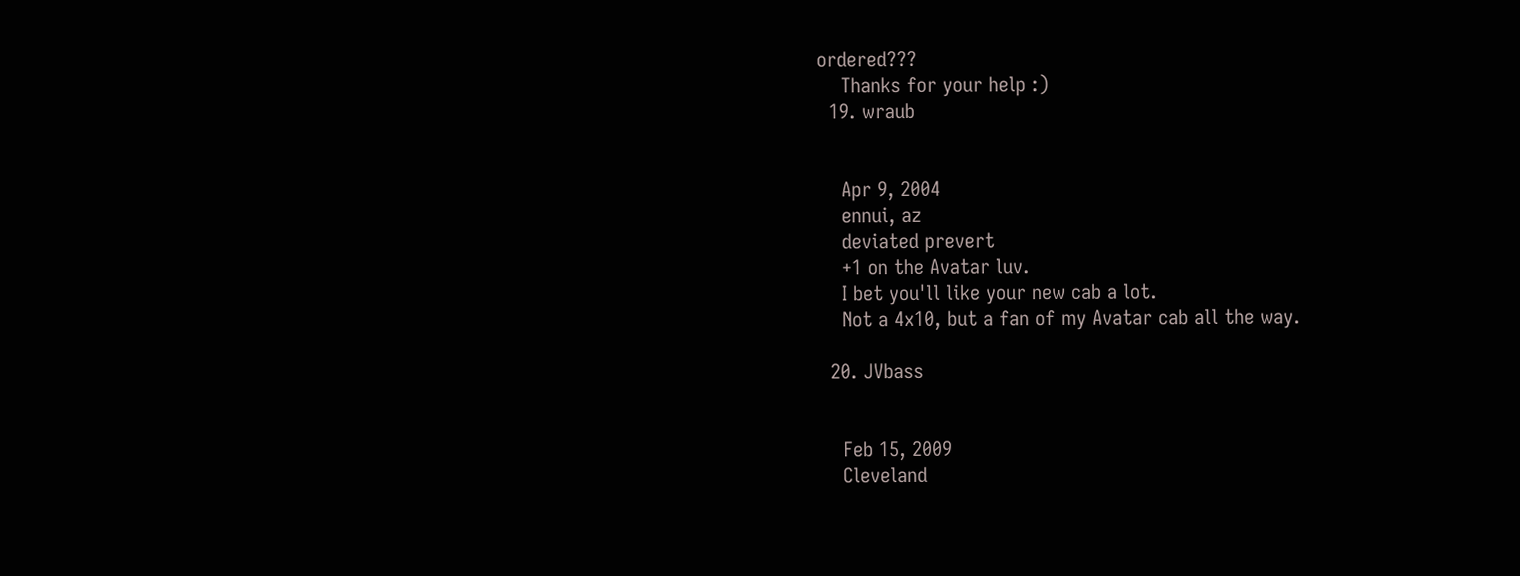ordered???
    Thanks for your help :)
  19. wraub


    Apr 9, 2004
    ennui, az
    deviated prevert
    +1 on the Avatar luv.
    I bet you'll like your new cab a lot.
    Not a 4x10, but a fan of my Avatar cab all the way.

  20. JVbass


    Feb 15, 2009
    Cleveland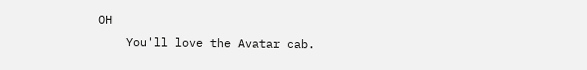OH
    You'll love the Avatar cab.